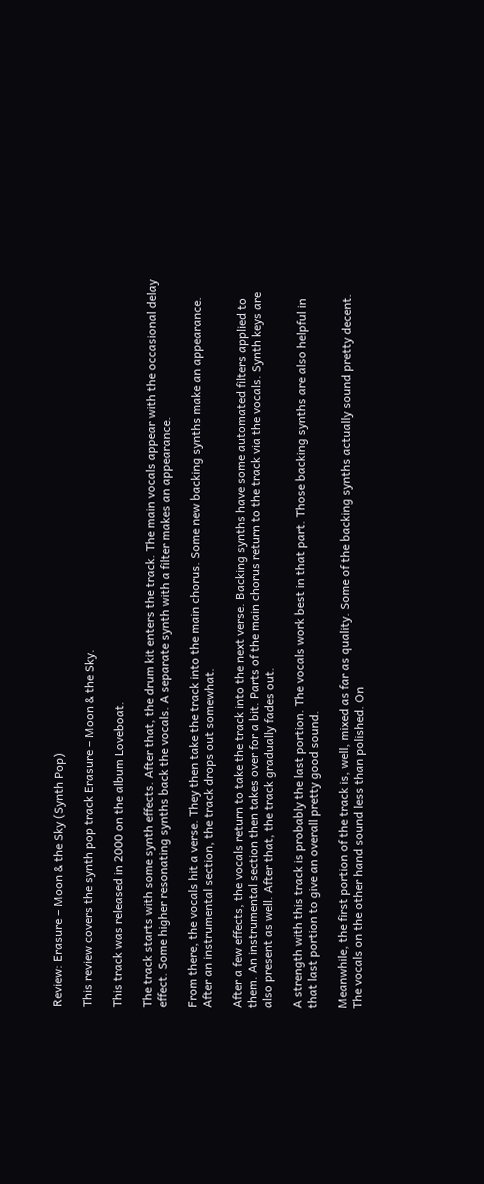Review: Erasure – Moon & the Sky (Synth Pop)

This review covers the synth pop track Erasure – Moon & the Sky.

This track was released in 2000 on the album Loveboat.

The track starts with some synth effects. After that, the drum kit enters the track. The main vocals appear with the occasional delay effect. Some higher resonating synths back the vocals. A separate synth with a filter makes an appearance.

From there, the vocals hit a verse. They then take the track into the main chorus. Some new backing synths make an appearance. After an instrumental section, the track drops out somewhat.

After a few effects, the vocals return to take the track into the next verse. Backing synths have some automated filters applied to them. An instrumental section then takes over for a bit. Parts of the main chorus return to the track via the vocals. Synth keys are also present as well. After that, the track gradually fades out.

A strength with this track is probably the last portion. The vocals work best in that part. Those backing synths are also helpful in that last portion to give an overall pretty good sound.

Meanwhile, the first portion of the track is, well, mixed as far as quality. Some of the backing synths actually sound pretty decent. The vocals on the other hand sound less than polished. On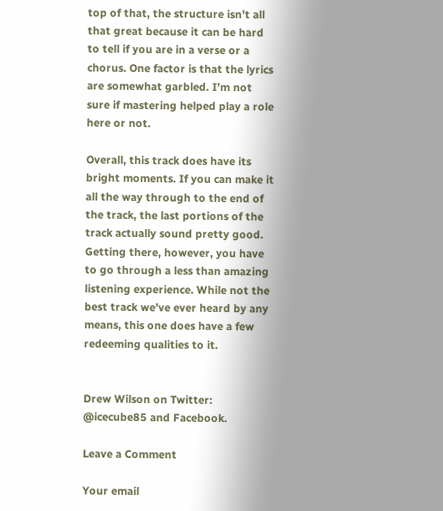top of that, the structure isn’t all that great because it can be hard to tell if you are in a verse or a chorus. One factor is that the lyrics are somewhat garbled. I’m not sure if mastering helped play a role here or not.

Overall, this track does have its bright moments. If you can make it all the way through to the end of the track, the last portions of the track actually sound pretty good. Getting there, however, you have to go through a less than amazing listening experience. While not the best track we’ve ever heard by any means, this one does have a few redeeming qualities to it.


Drew Wilson on Twitter: @icecube85 and Facebook.

Leave a Comment

Your email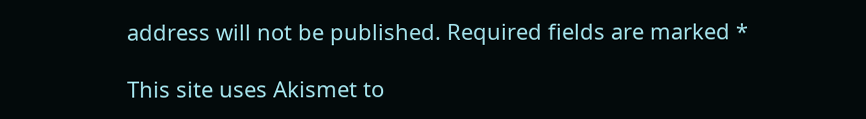address will not be published. Required fields are marked *

This site uses Akismet to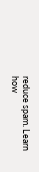reduce spam. Learn how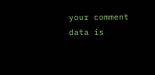your comment data is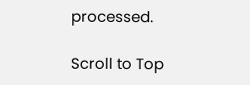processed.

Scroll to Top